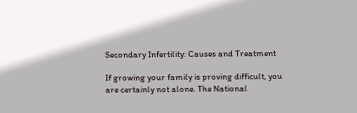Secondary Infertility: Causes and Treatment

If growing your family is proving difficult, you are certainly not alone. The National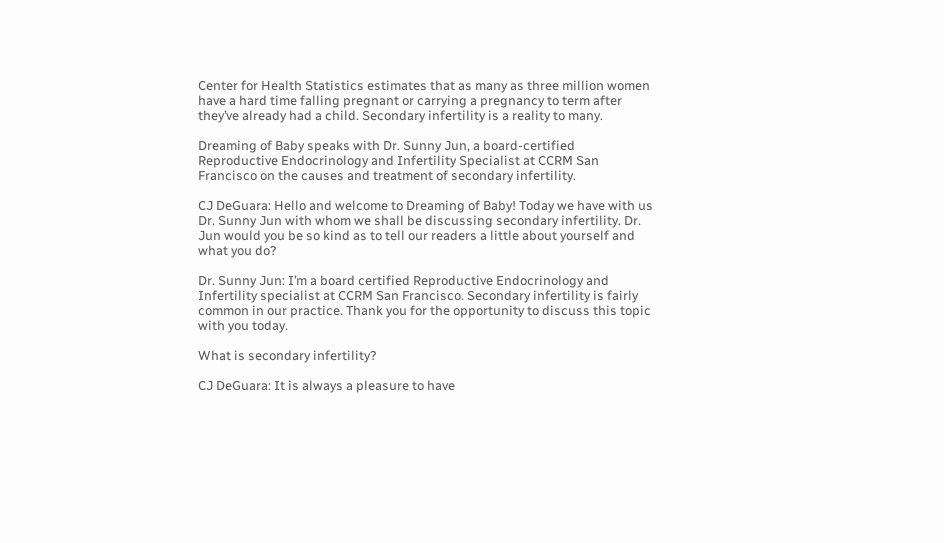Center for Health Statistics estimates that as many as three million women have a hard time falling pregnant or carrying a pregnancy to term after they’ve already had a child. Secondary infertility is a reality to many.

Dreaming of Baby speaks with Dr. Sunny Jun, a board-certified Reproductive Endocrinology and Infertility Specialist at CCRM San Francisco on the causes and treatment of secondary infertility.

CJ DeGuara: Hello and welcome to Dreaming of Baby! Today we have with us Dr. Sunny Jun with whom we shall be discussing secondary infertility. Dr. Jun would you be so kind as to tell our readers a little about yourself and what you do?

Dr. Sunny Jun: I’m a board certified Reproductive Endocrinology and Infertility specialist at CCRM San Francisco. Secondary infertility is fairly common in our practice. Thank you for the opportunity to discuss this topic with you today.

What is secondary infertility?

CJ DeGuara: It is always a pleasure to have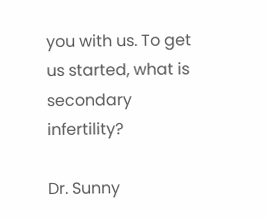you with us. To get us started, what is secondary infertility?

Dr. Sunny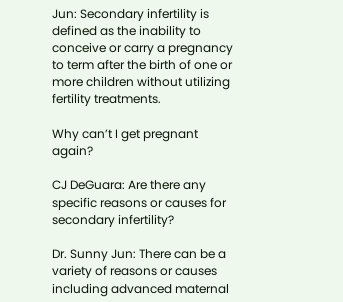Jun: Secondary infertility is defined as the inability to conceive or carry a pregnancy to term after the birth of one or more children without utilizing fertility treatments.

Why can’t I get pregnant again?

CJ DeGuara: Are there any specific reasons or causes for secondary infertility?

Dr. Sunny Jun: There can be a variety of reasons or causes including advanced maternal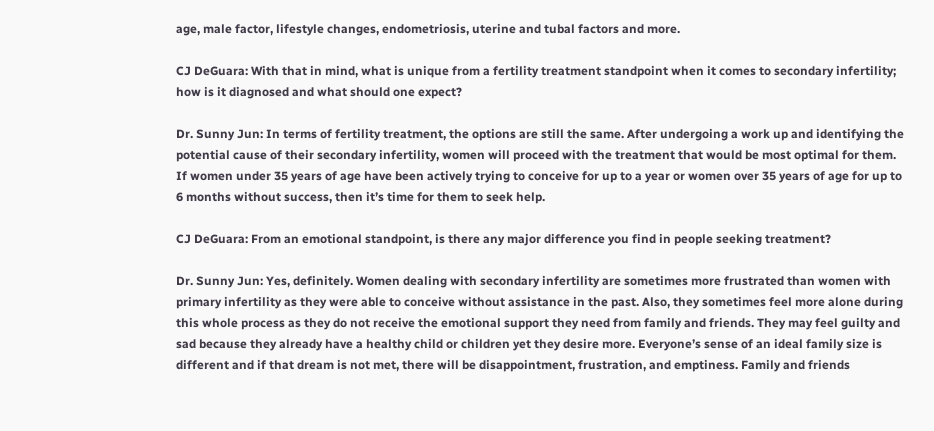age, male factor, lifestyle changes, endometriosis, uterine and tubal factors and more.

CJ DeGuara: With that in mind, what is unique from a fertility treatment standpoint when it comes to secondary infertility; how is it diagnosed and what should one expect?

Dr. Sunny Jun: In terms of fertility treatment, the options are still the same. After undergoing a work up and identifying the potential cause of their secondary infertility, women will proceed with the treatment that would be most optimal for them. If women under 35 years of age have been actively trying to conceive for up to a year or women over 35 years of age for up to 6 months without success, then it’s time for them to seek help.

CJ DeGuara: From an emotional standpoint, is there any major difference you find in people seeking treatment?

Dr. Sunny Jun: Yes, definitely. Women dealing with secondary infertility are sometimes more frustrated than women with primary infertility as they were able to conceive without assistance in the past. Also, they sometimes feel more alone during this whole process as they do not receive the emotional support they need from family and friends. They may feel guilty and sad because they already have a healthy child or children yet they desire more. Everyone’s sense of an ideal family size is different and if that dream is not met, there will be disappointment, frustration, and emptiness. Family and friends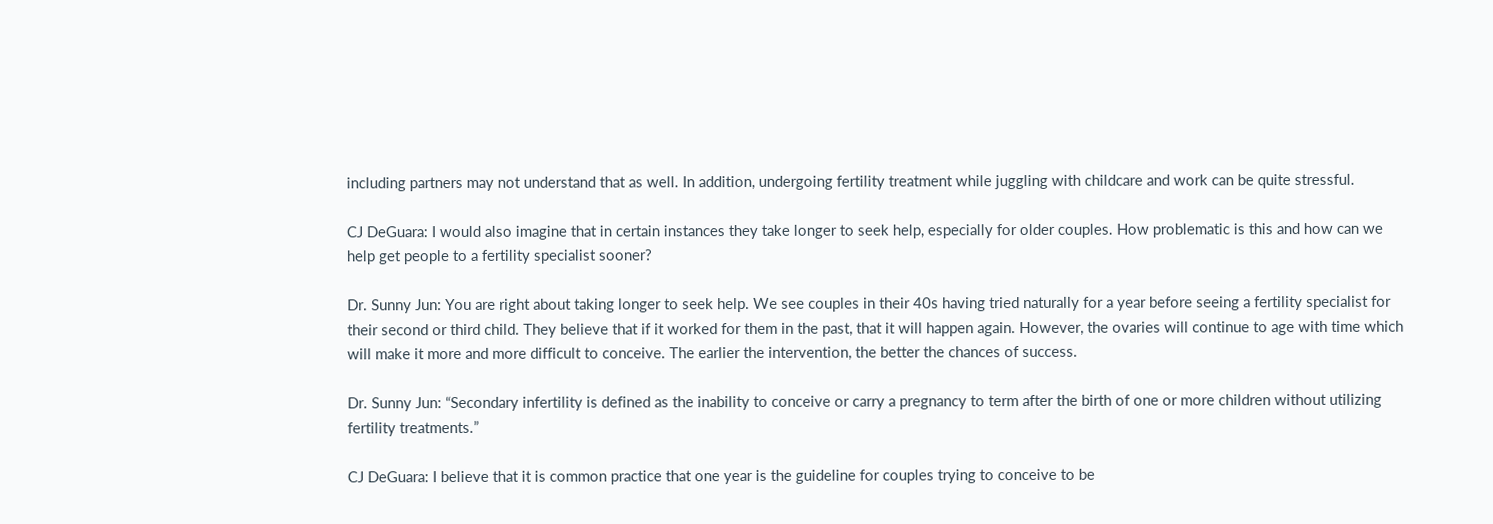including partners may not understand that as well. In addition, undergoing fertility treatment while juggling with childcare and work can be quite stressful.

CJ DeGuara: I would also imagine that in certain instances they take longer to seek help, especially for older couples. How problematic is this and how can we help get people to a fertility specialist sooner?

Dr. Sunny Jun: You are right about taking longer to seek help. We see couples in their 40s having tried naturally for a year before seeing a fertility specialist for their second or third child. They believe that if it worked for them in the past, that it will happen again. However, the ovaries will continue to age with time which will make it more and more difficult to conceive. The earlier the intervention, the better the chances of success.

Dr. Sunny Jun: “Secondary infertility is defined as the inability to conceive or carry a pregnancy to term after the birth of one or more children without utilizing fertility treatments.”

CJ DeGuara: I believe that it is common practice that one year is the guideline for couples trying to conceive to be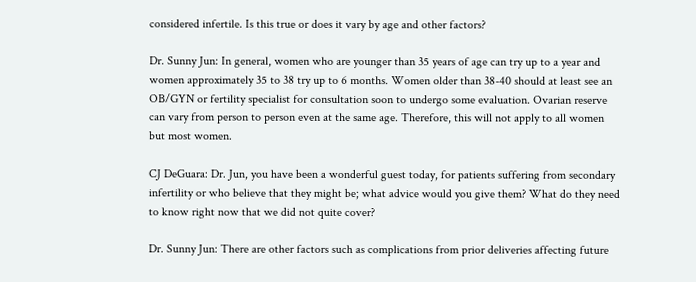considered infertile. Is this true or does it vary by age and other factors?

Dr. Sunny Jun: In general, women who are younger than 35 years of age can try up to a year and women approximately 35 to 38 try up to 6 months. Women older than 38-40 should at least see an OB/GYN or fertility specialist for consultation soon to undergo some evaluation. Ovarian reserve can vary from person to person even at the same age. Therefore, this will not apply to all women but most women.

CJ DeGuara: Dr. Jun, you have been a wonderful guest today, for patients suffering from secondary infertility or who believe that they might be; what advice would you give them? What do they need to know right now that we did not quite cover?

Dr. Sunny Jun: There are other factors such as complications from prior deliveries affecting future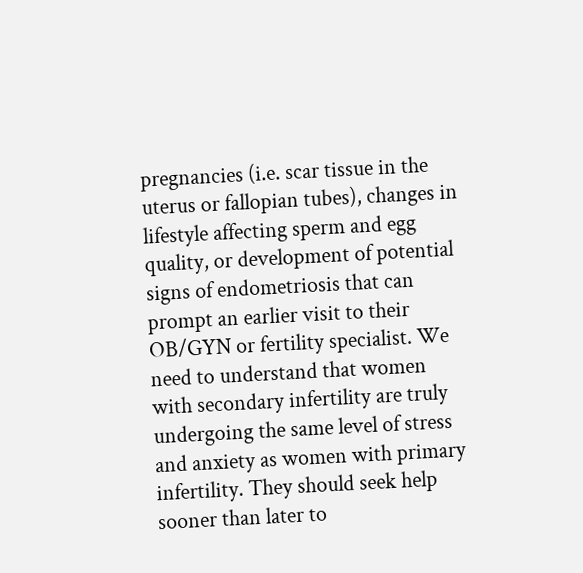pregnancies (i.e. scar tissue in the uterus or fallopian tubes), changes in lifestyle affecting sperm and egg quality, or development of potential signs of endometriosis that can prompt an earlier visit to their OB/GYN or fertility specialist. We need to understand that women with secondary infertility are truly undergoing the same level of stress and anxiety as women with primary infertility. They should seek help sooner than later to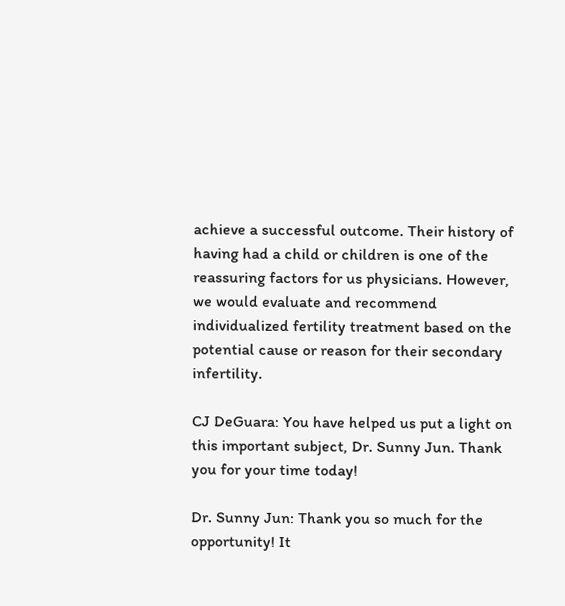achieve a successful outcome. Their history of having had a child or children is one of the reassuring factors for us physicians. However, we would evaluate and recommend individualized fertility treatment based on the potential cause or reason for their secondary infertility.

CJ DeGuara: You have helped us put a light on this important subject, Dr. Sunny Jun. Thank you for your time today!

Dr. Sunny Jun: Thank you so much for the opportunity! It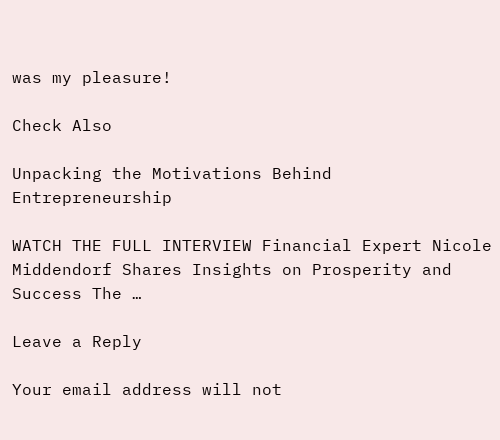was my pleasure!

Check Also

Unpacking the Motivations Behind Entrepreneurship

WATCH THE FULL INTERVIEW Financial Expert Nicole Middendorf Shares Insights on Prosperity and Success The …

Leave a Reply

Your email address will not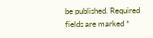be published. Required fields are marked *